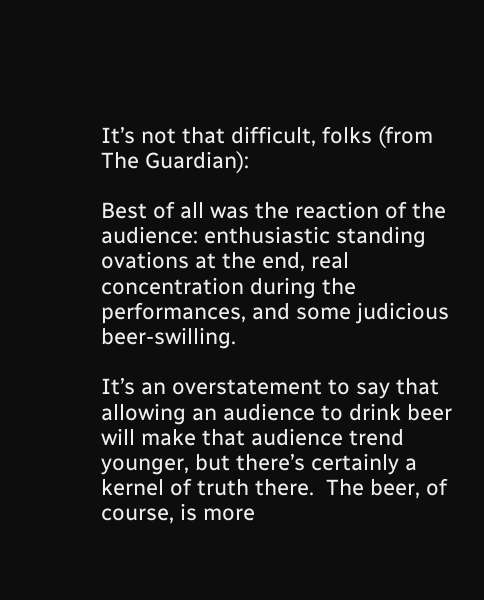It’s not that difficult, folks (from The Guardian):

Best of all was the reaction of the audience: enthusiastic standing ovations at the end, real concentration during the performances, and some judicious beer-swilling.

It’s an overstatement to say that allowing an audience to drink beer will make that audience trend younger, but there’s certainly a kernel of truth there.  The beer, of course, is more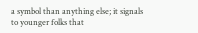a symbol than anything else; it signals to younger folks that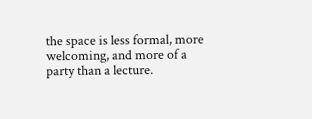the space is less formal, more welcoming, and more of a party than a lecture.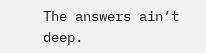The answers ain’t deep.